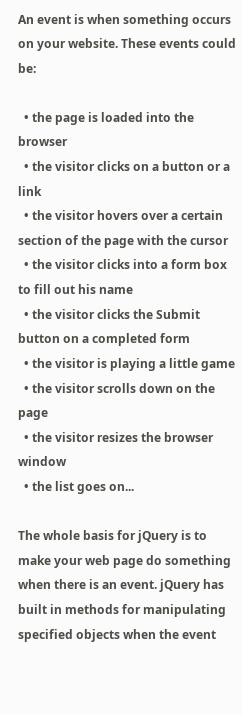An event is when something occurs on your website. These events could be:

  • the page is loaded into the browser
  • the visitor clicks on a button or a link
  • the visitor hovers over a certain section of the page with the cursor
  • the visitor clicks into a form box to fill out his name
  • the visitor clicks the Submit button on a completed form
  • the visitor is playing a little game
  • the visitor scrolls down on the page
  • the visitor resizes the browser window
  • the list goes on...

The whole basis for jQuery is to make your web page do something when there is an event. jQuery has built in methods for manipulating specified objects when the event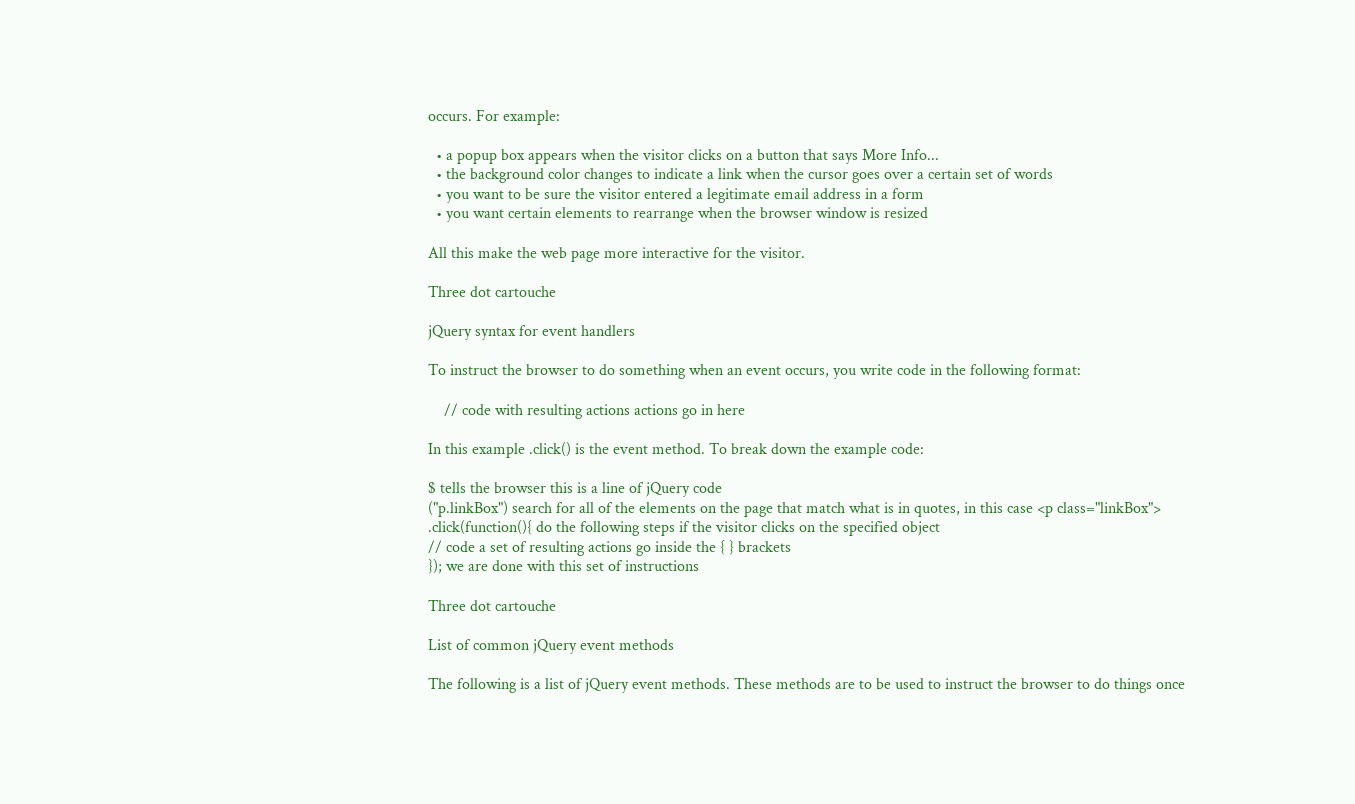occurs. For example:

  • a popup box appears when the visitor clicks on a button that says More Info...
  • the background color changes to indicate a link when the cursor goes over a certain set of words
  • you want to be sure the visitor entered a legitimate email address in a form
  • you want certain elements to rearrange when the browser window is resized

All this make the web page more interactive for the visitor.

Three dot cartouche

jQuery syntax for event handlers

To instruct the browser to do something when an event occurs, you write code in the following format:

    // code with resulting actions actions go in here

In this example .click() is the event method. To break down the example code:

$ tells the browser this is a line of jQuery code
("p.linkBox") search for all of the elements on the page that match what is in quotes, in this case <p class="linkBox">
.click(function(){ do the following steps if the visitor clicks on the specified object
// code a set of resulting actions go inside the { } brackets
}); we are done with this set of instructions

Three dot cartouche

List of common jQuery event methods

The following is a list of jQuery event methods. These methods are to be used to instruct the browser to do things once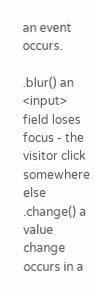an event occurs.

.blur() an <input> field loses focus - the visitor click somewhere else
.change() a value change occurs in a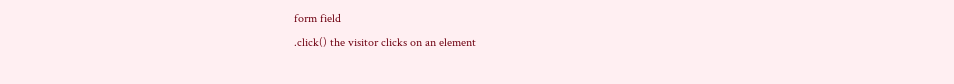form field
.click() the visitor clicks on an element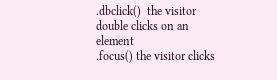.dbclick()  the visitor double clicks on an element
.focus() the visitor clicks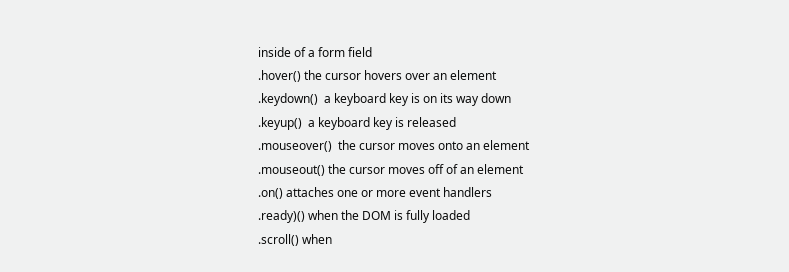inside of a form field
.hover() the cursor hovers over an element
.keydown()  a keyboard key is on its way down
.keyup()  a keyboard key is released
.mouseover()  the cursor moves onto an element
.mouseout() the cursor moves off of an element
.on() attaches one or more event handlers
.ready)() when the DOM is fully loaded
.scroll() when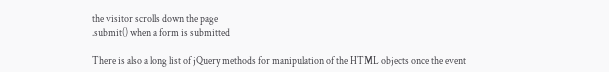the visitor scrolls down the page
.submit() when a form is submitted

There is also a long list of jQuery methods for manipulation of the HTML objects once the event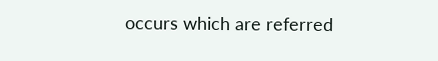occurs which are referred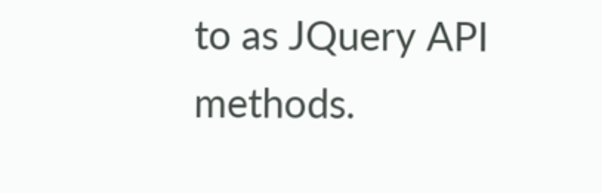to as JQuery API methods.